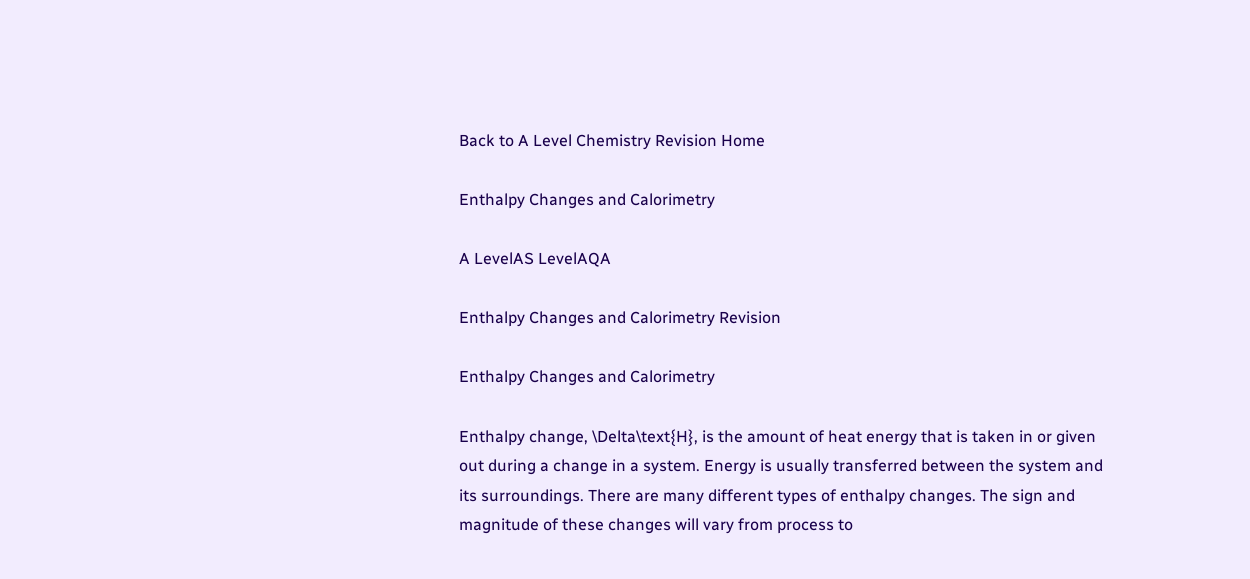Back to A Level Chemistry Revision Home

Enthalpy Changes and Calorimetry

A LevelAS LevelAQA

Enthalpy Changes and Calorimetry Revision

Enthalpy Changes and Calorimetry

Enthalpy change, \Delta\text{H}, is the amount of heat energy that is taken in or given out during a change in a system. Energy is usually transferred between the system and its surroundings. There are many different types of enthalpy changes. The sign and magnitude of these changes will vary from process to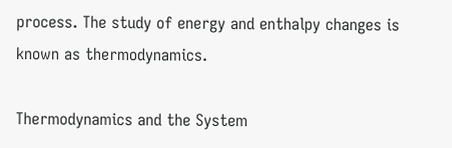process. The study of energy and enthalpy changes is known as thermodynamics.

Thermodynamics and the System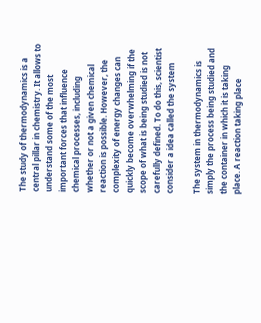The study of thermodynamics is a central pillar in chemistry. It allows to understand some of the most important forces that influence chemical processes, including whether or not a given chemical reaction is possible. However, the complexity of energy changes can quickly become overwhelming if the scope of what is being studied is not carefully defined. To do this, scientist consider a idea called the system

The system in thermodynamics is simply the process being studied and the container in which it is taking place. A reaction taking place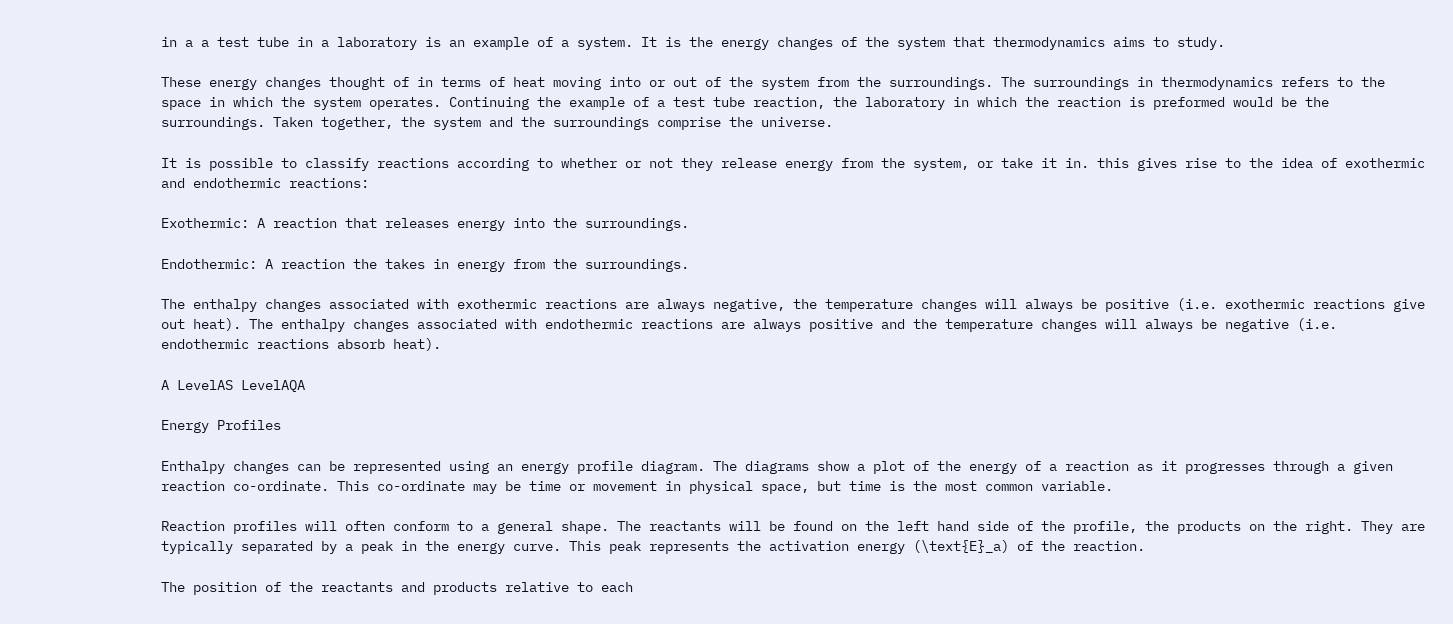in a a test tube in a laboratory is an example of a system. It is the energy changes of the system that thermodynamics aims to study.

These energy changes thought of in terms of heat moving into or out of the system from the surroundings. The surroundings in thermodynamics refers to the space in which the system operates. Continuing the example of a test tube reaction, the laboratory in which the reaction is preformed would be the surroundings. Taken together, the system and the surroundings comprise the universe.

It is possible to classify reactions according to whether or not they release energy from the system, or take it in. this gives rise to the idea of exothermic and endothermic reactions:

Exothermic: A reaction that releases energy into the surroundings.

Endothermic: A reaction the takes in energy from the surroundings.

The enthalpy changes associated with exothermic reactions are always negative, the temperature changes will always be positive (i.e. exothermic reactions give out heat). The enthalpy changes associated with endothermic reactions are always positive and the temperature changes will always be negative (i.e. endothermic reactions absorb heat).

A LevelAS LevelAQA

Energy Profiles

Enthalpy changes can be represented using an energy profile diagram. The diagrams show a plot of the energy of a reaction as it progresses through a given reaction co-ordinate. This co-ordinate may be time or movement in physical space, but time is the most common variable.

Reaction profiles will often conform to a general shape. The reactants will be found on the left hand side of the profile, the products on the right. They are typically separated by a peak in the energy curve. This peak represents the activation energy (\text{E}_a) of the reaction.

The position of the reactants and products relative to each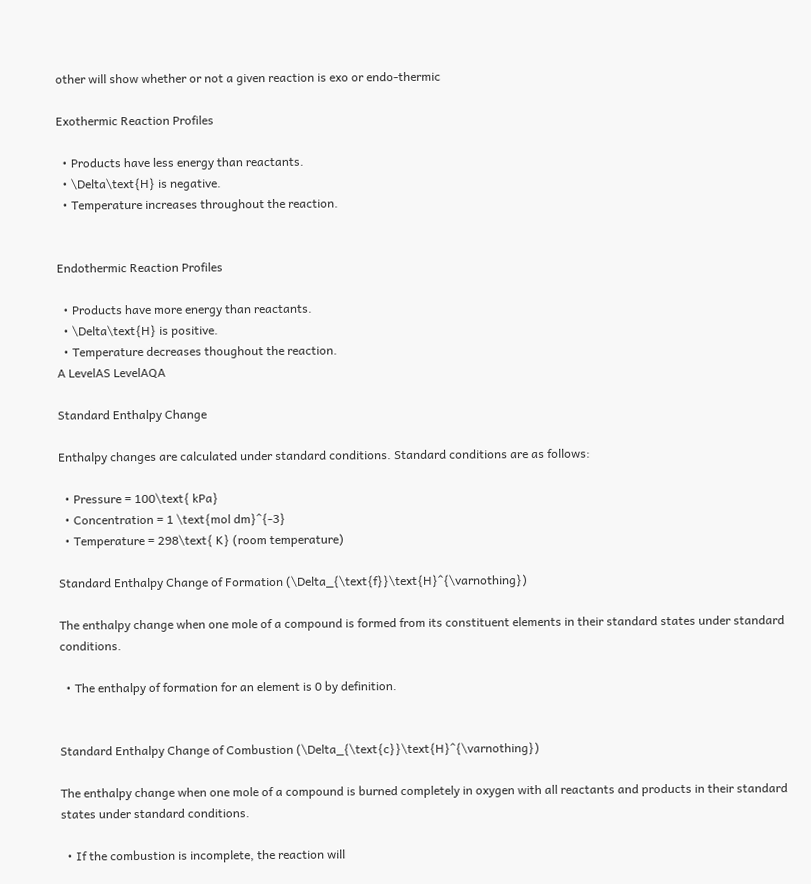other will show whether or not a given reaction is exo or endo-thermic

Exothermic Reaction Profiles

  • Products have less energy than reactants.
  • \Delta\text{H} is negative.
  • Temperature increases throughout the reaction.


Endothermic Reaction Profiles

  • Products have more energy than reactants.
  • \Delta\text{H} is positive.
  • Temperature decreases thoughout the reaction.
A LevelAS LevelAQA

Standard Enthalpy Change

Enthalpy changes are calculated under standard conditions. Standard conditions are as follows:

  • Pressure = 100\text{ kPa}
  • Concentration = 1 \text{mol dm}^{-3}
  • Temperature = 298\text{ K} (room temperature)

Standard Enthalpy Change of Formation (\Delta_{\text{f}}\text{H}^{\varnothing})

The enthalpy change when one mole of a compound is formed from its constituent elements in their standard states under standard conditions.

  • The enthalpy of formation for an element is 0 by definition.


Standard Enthalpy Change of Combustion (\Delta_{\text{c}}\text{H}^{\varnothing})

The enthalpy change when one mole of a compound is burned completely in oxygen with all reactants and products in their standard states under standard conditions.

  • If the combustion is incomplete, the reaction will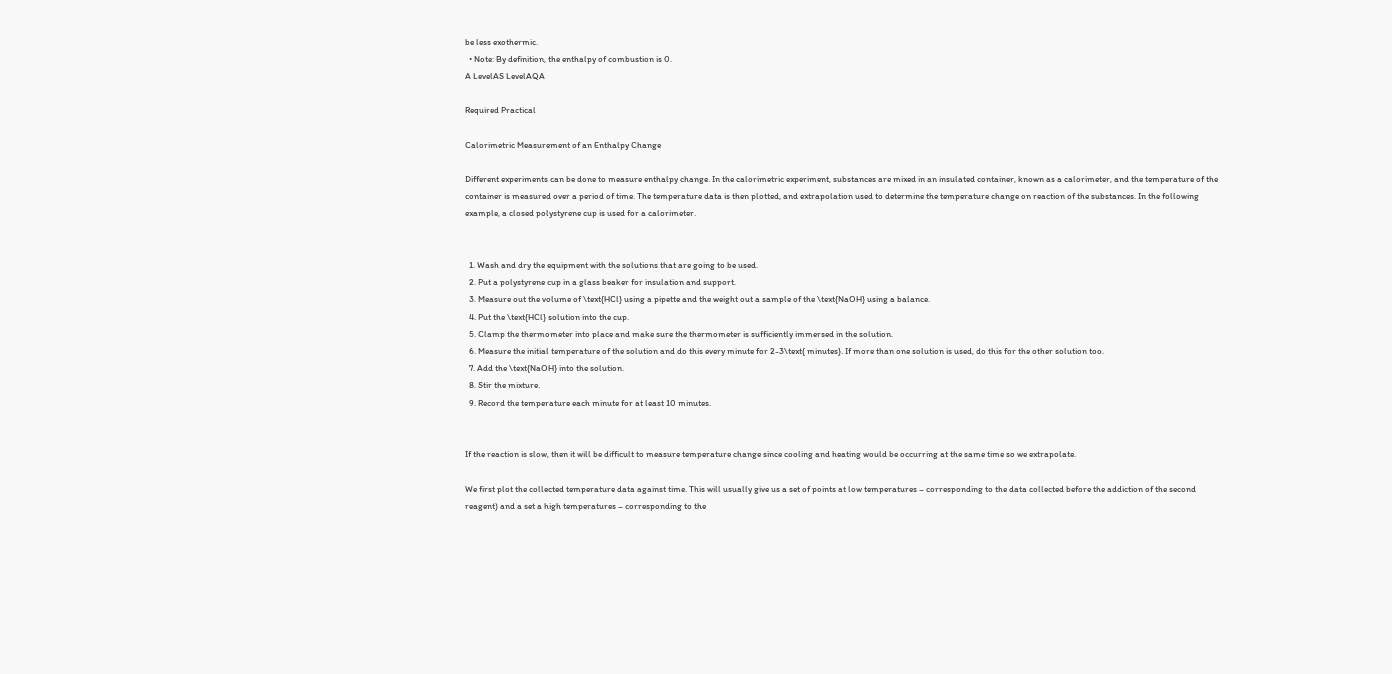be less exothermic.
  • Note: By definition, the enthalpy of combustion is 0.
A LevelAS LevelAQA

Required Practical

Calorimetric Measurement of an Enthalpy Change

Different experiments can be done to measure enthalpy change. In the calorimetric experiment, substances are mixed in an insulated container, known as a calorimeter, and the temperature of the container is measured over a period of time. The temperature data is then plotted, and extrapolation used to determine the temperature change on reaction of the substances. In the following example, a closed polystyrene cup is used for a calorimeter.


  1. Wash and dry the equipment with the solutions that are going to be used.
  2. Put a polystyrene cup in a glass beaker for insulation and support.
  3. Measure out the volume of \text{HCl} using a pipette and the weight out a sample of the \text{NaOH} using a balance.
  4. Put the \text{HCl} solution into the cup.
  5. Clamp the thermometer into place and make sure the thermometer is sufficiently immersed in the solution.
  6. Measure the initial temperature of the solution and do this every minute for 2-3\text{ minutes}. If more than one solution is used, do this for the other solution too.
  7. Add the \text{NaOH} into the solution.
  8. Stir the mixture.
  9. Record the temperature each minute for at least 10 minutes.


If the reaction is slow, then it will be difficult to measure temperature change since cooling and heating would be occurring at the same time so we extrapolate.

We first plot the collected temperature data against time. This will usually give us a set of points at low temperatures – corresponding to the data collected before the addiction of the second reagent) and a set a high temperatures – corresponding to the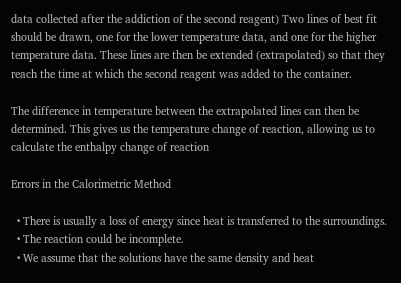data collected after the addiction of the second reagent) Two lines of best fit should be drawn, one for the lower temperature data, and one for the higher temperature data. These lines are then be extended (extrapolated) so that they reach the time at which the second reagent was added to the container.

The difference in temperature between the extrapolated lines can then be determined. This gives us the temperature change of reaction, allowing us to calculate the enthalpy change of reaction

Errors in the Calorimetric Method

  • There is usually a loss of energy since heat is transferred to the surroundings.
  • The reaction could be incomplete.
  • We assume that the solutions have the same density and heat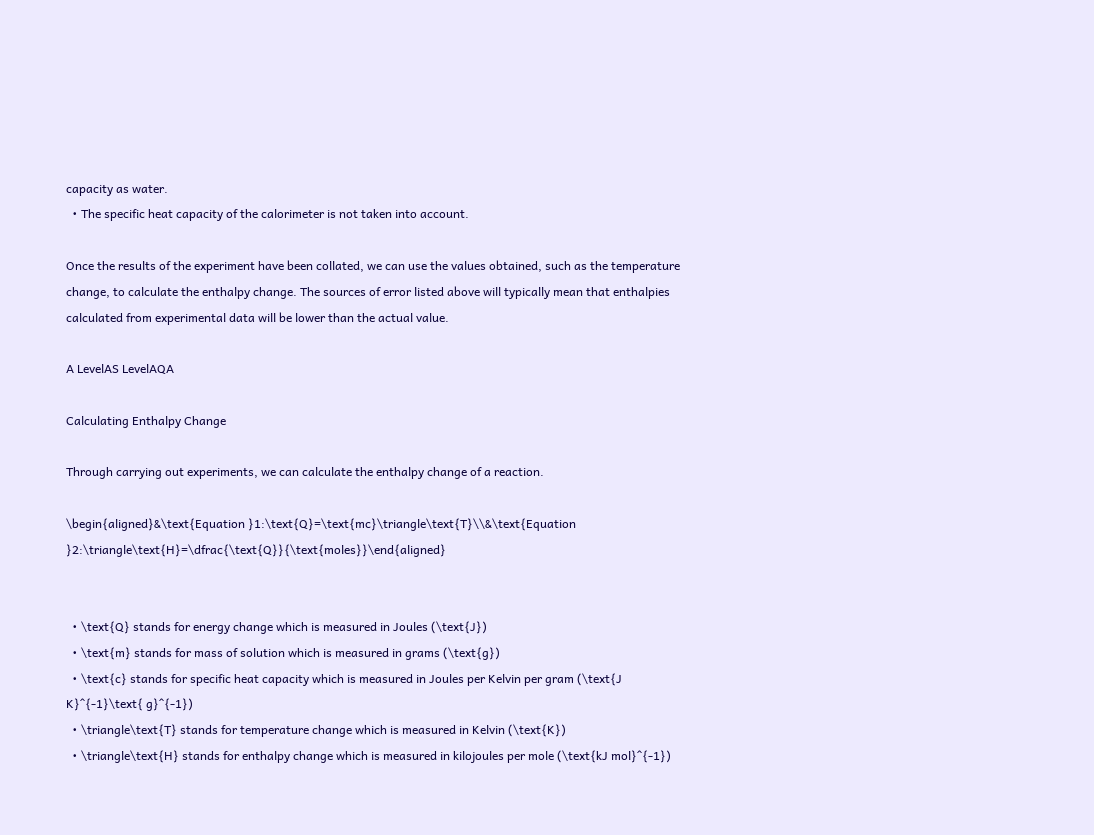capacity as water.
  • The specific heat capacity of the calorimeter is not taken into account.

Once the results of the experiment have been collated, we can use the values obtained, such as the temperature change, to calculate the enthalpy change. The sources of error listed above will typically mean that enthalpies calculated from experimental data will be lower than the actual value.

A LevelAS LevelAQA

Calculating Enthalpy Change

Through carrying out experiments, we can calculate the enthalpy change of a reaction.

\begin{aligned}&\text{Equation }1:\text{Q}=\text{mc}\triangle\text{T}\\&\text{Equation }2:\triangle\text{H}=\dfrac{\text{Q}}{\text{moles}}\end{aligned}


  • \text{Q} stands for energy change which is measured in Joules (\text{J})
  • \text{m} stands for mass of solution which is measured in grams (\text{g})
  • \text{c} stands for specific heat capacity which is measured in Joules per Kelvin per gram (\text{J K}^{-1}\text{ g}^{-1})
  • \triangle\text{T} stands for temperature change which is measured in Kelvin (\text{K})
  • \triangle\text{H} stands for enthalpy change which is measured in kilojoules per mole (\text{kJ mol}^{-1})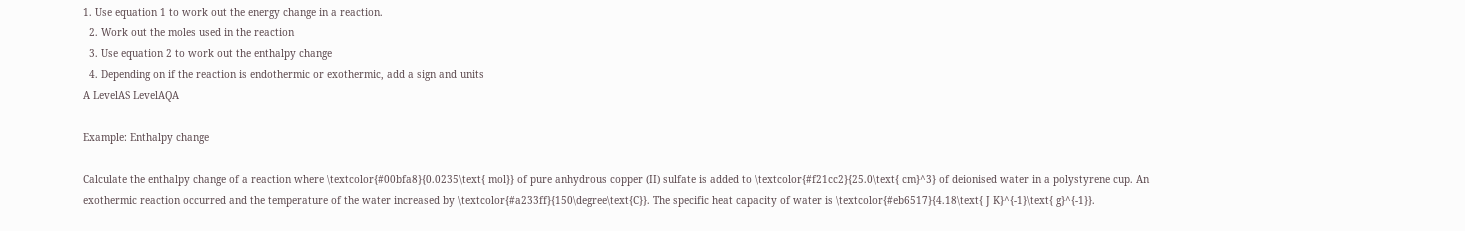1. Use equation 1 to work out the energy change in a reaction.
  2. Work out the moles used in the reaction
  3. Use equation 2 to work out the enthalpy change
  4. Depending on if the reaction is endothermic or exothermic, add a sign and units
A LevelAS LevelAQA

Example: Enthalpy change

Calculate the enthalpy change of a reaction where \textcolor{#00bfa8}{0.0235\text{ mol}} of pure anhydrous copper (II) sulfate is added to \textcolor{#f21cc2}{25.0\text{ cm}^3} of deionised water in a polystyrene cup. An exothermic reaction occurred and the temperature of the water increased by \textcolor{#a233ff}{150\degree\text{C}}. The specific heat capacity of water is \textcolor{#eb6517}{4.18\text{ J K}^{-1}\text{ g}^{-1}}.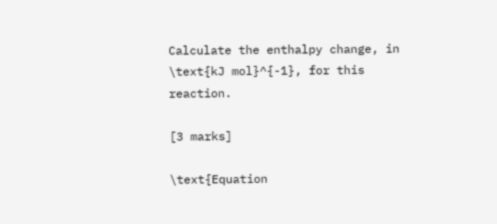Calculate the enthalpy change, in \text{kJ mol}^{-1}, for this reaction.

[3 marks]

\text{Equation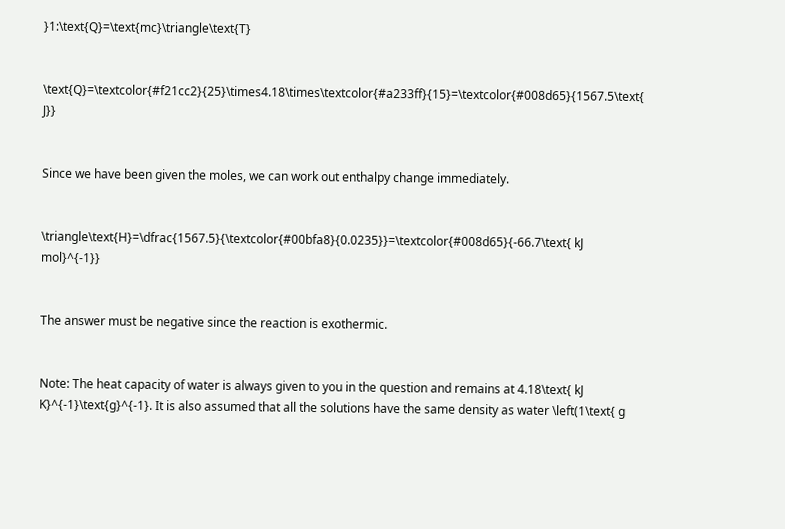}1:\text{Q}=\text{mc}\triangle\text{T}


\text{Q}=\textcolor{#f21cc2}{25}\times4.18\times\textcolor{#a233ff}{15}=\textcolor{#008d65}{1567.5\text{ J}}


Since we have been given the moles, we can work out enthalpy change immediately.


\triangle\text{H}=\dfrac{1567.5}{\textcolor{#00bfa8}{0.0235}}=\textcolor{#008d65}{-66.7\text{ kJ mol}^{-1}}


The answer must be negative since the reaction is exothermic.


Note: The heat capacity of water is always given to you in the question and remains at 4.18\text{ kJ K}^{-1}\text{g}^{-1}. It is also assumed that all the solutions have the same density as water \left(1\text{ g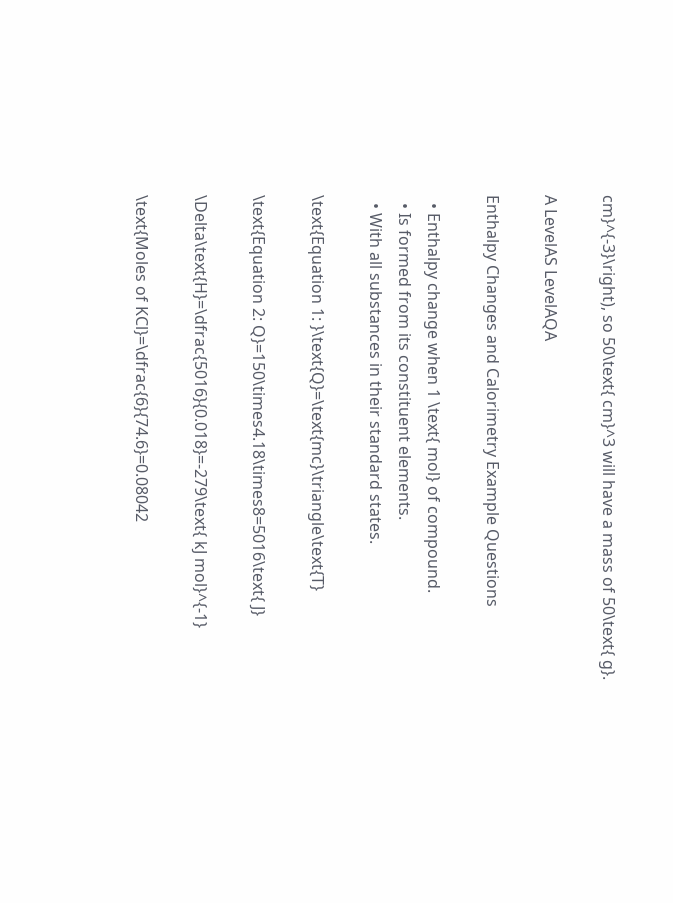cm}^{-3}\right), so 50\text{ cm}^3 will have a mass of 50\text{ g}.

A LevelAS LevelAQA

Enthalpy Changes and Calorimetry Example Questions

  • Enthalpy change when 1 \text{ mol} of compound.
  • Is formed from its constituent elements.
  • With all substances in their standard states.

\text{Equation 1: }\text{Q}=\text{mc}\triangle\text{T}

\text{Equation 2: Q}=150\times4.18\times8=5016\text{ J}

\Delta\text{H}=\dfrac{5016}{0.018}=-279\text{ kJ mol}^{-1}

\text{Moles of KCl}=\dfrac{6}{74.6}=0.08042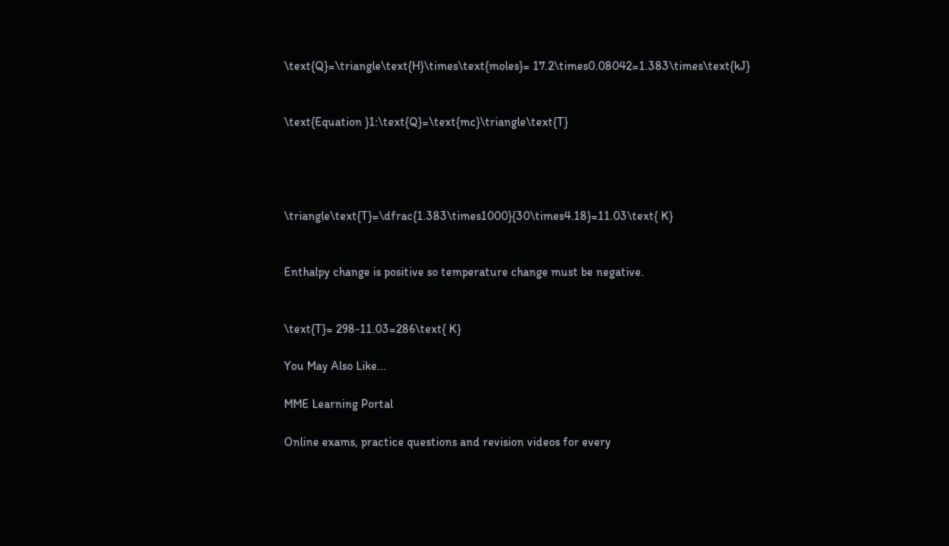\text{Q}=\triangle\text{H}\times\text{moles}= 17.2\times0.08042=1.383\times\text{kJ}


\text{Equation }1:\text{Q}=\text{mc}\triangle\text{T}




\triangle\text{T}=\dfrac{1.383\times1000}{30\times4.18}=11.03\text{ K}


Enthalpy change is positive so temperature change must be negative.


\text{T}= 298-11.03=286\text{ K}

You May Also Like...

MME Learning Portal

Online exams, practice questions and revision videos for every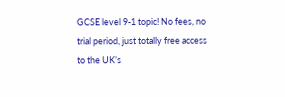GCSE level 9-1 topic! No fees, no trial period, just totally free access to the UK’s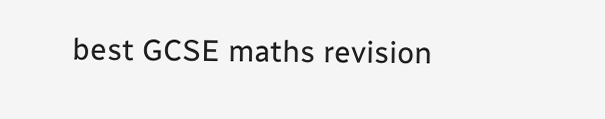best GCSE maths revision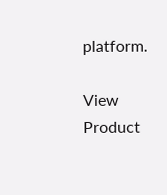platform.

View Product